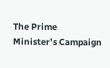The Prime Minister’s Campaign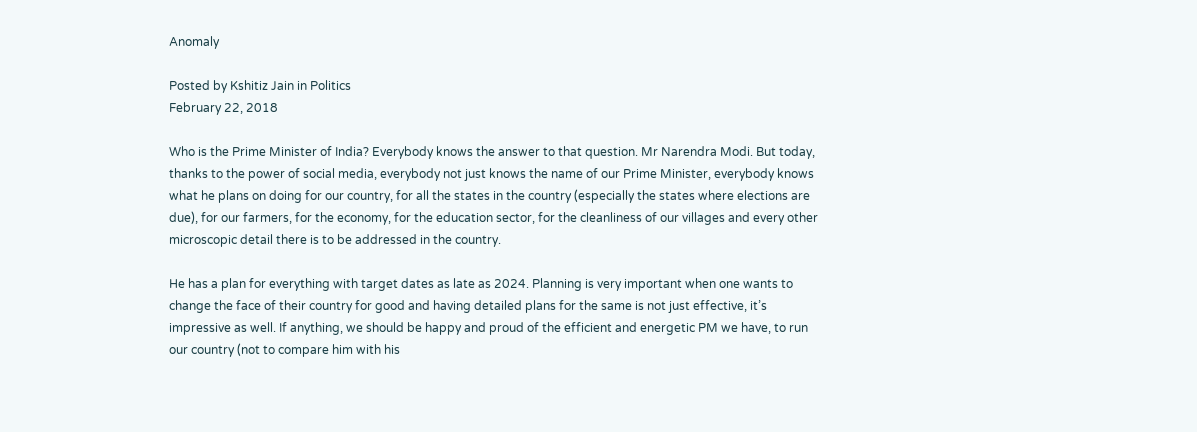Anomaly

Posted by Kshitiz Jain in Politics
February 22, 2018

Who is the Prime Minister of India? Everybody knows the answer to that question. Mr Narendra Modi. But today, thanks to the power of social media, everybody not just knows the name of our Prime Minister, everybody knows what he plans on doing for our country, for all the states in the country (especially the states where elections are due), for our farmers, for the economy, for the education sector, for the cleanliness of our villages and every other microscopic detail there is to be addressed in the country.

He has a plan for everything with target dates as late as 2024. Planning is very important when one wants to change the face of their country for good and having detailed plans for the same is not just effective, it’s impressive as well. If anything, we should be happy and proud of the efficient and energetic PM we have, to run our country (not to compare him with his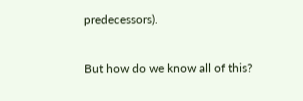predecessors).

But how do we know all of this?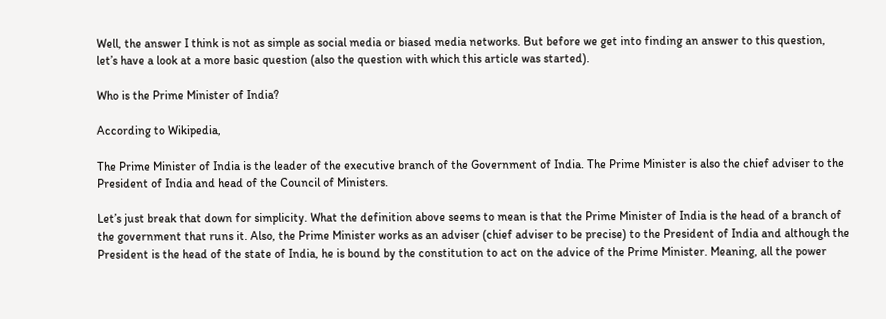Well, the answer I think is not as simple as social media or biased media networks. But before we get into finding an answer to this question, let’s have a look at a more basic question (also the question with which this article was started).

Who is the Prime Minister of India?

According to Wikipedia,

The Prime Minister of India is the leader of the executive branch of the Government of India. The Prime Minister is also the chief adviser to the President of India and head of the Council of Ministers.

Let’s just break that down for simplicity. What the definition above seems to mean is that the Prime Minister of India is the head of a branch of the government that runs it. Also, the Prime Minister works as an adviser (chief adviser to be precise) to the President of India and although the President is the head of the state of India, he is bound by the constitution to act on the advice of the Prime Minister. Meaning, all the power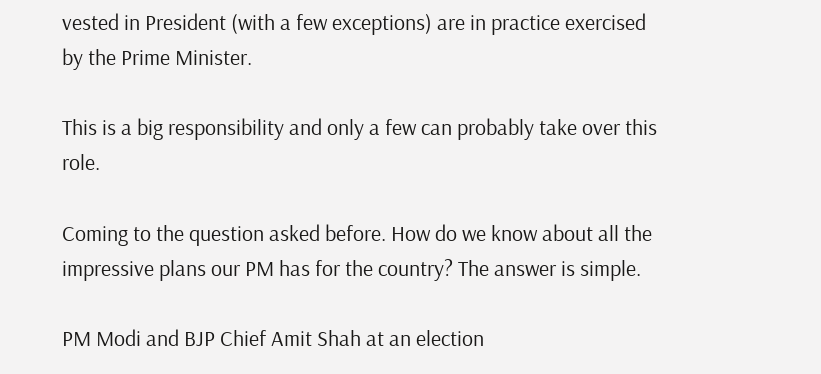vested in President (with a few exceptions) are in practice exercised by the Prime Minister.

This is a big responsibility and only a few can probably take over this role.

Coming to the question asked before. How do we know about all the impressive plans our PM has for the country? The answer is simple.

PM Modi and BJP Chief Amit Shah at an election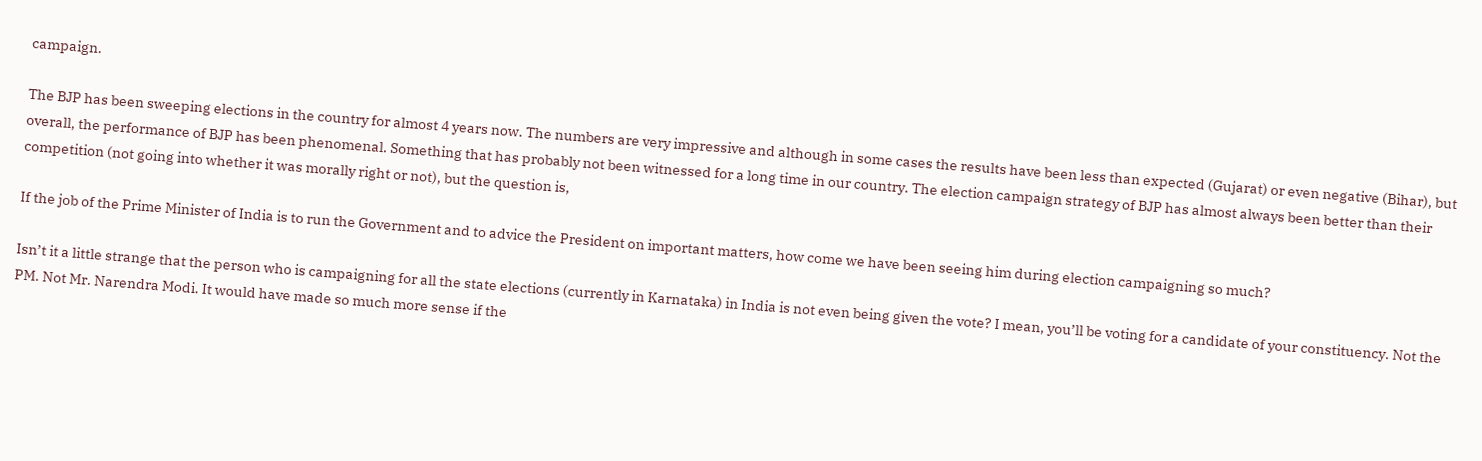campaign.

The BJP has been sweeping elections in the country for almost 4 years now. The numbers are very impressive and although in some cases the results have been less than expected (Gujarat) or even negative (Bihar), but overall, the performance of BJP has been phenomenal. Something that has probably not been witnessed for a long time in our country. The election campaign strategy of BJP has almost always been better than their competition (not going into whether it was morally right or not), but the question is,

If the job of the Prime Minister of India is to run the Government and to advice the President on important matters, how come we have been seeing him during election campaigning so much?

Isn’t it a little strange that the person who is campaigning for all the state elections (currently in Karnataka) in India is not even being given the vote? I mean, you’ll be voting for a candidate of your constituency. Not the PM. Not Mr. Narendra Modi. It would have made so much more sense if the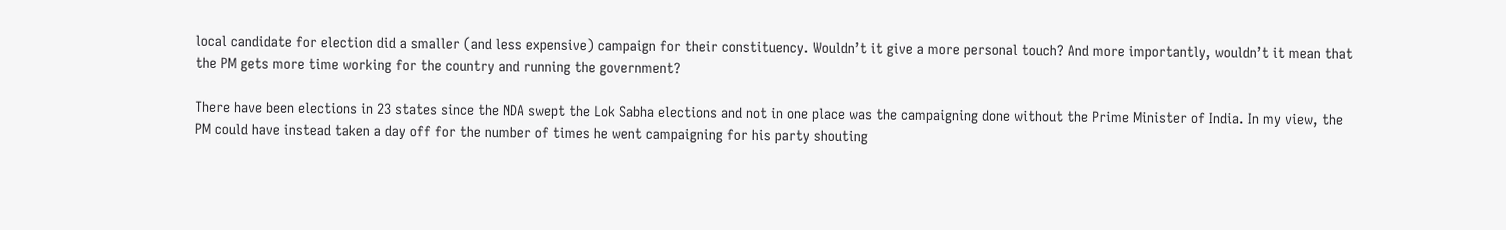local candidate for election did a smaller (and less expensive) campaign for their constituency. Wouldn’t it give a more personal touch? And more importantly, wouldn’t it mean that the PM gets more time working for the country and running the government?

There have been elections in 23 states since the NDA swept the Lok Sabha elections and not in one place was the campaigning done without the Prime Minister of India. In my view, the PM could have instead taken a day off for the number of times he went campaigning for his party shouting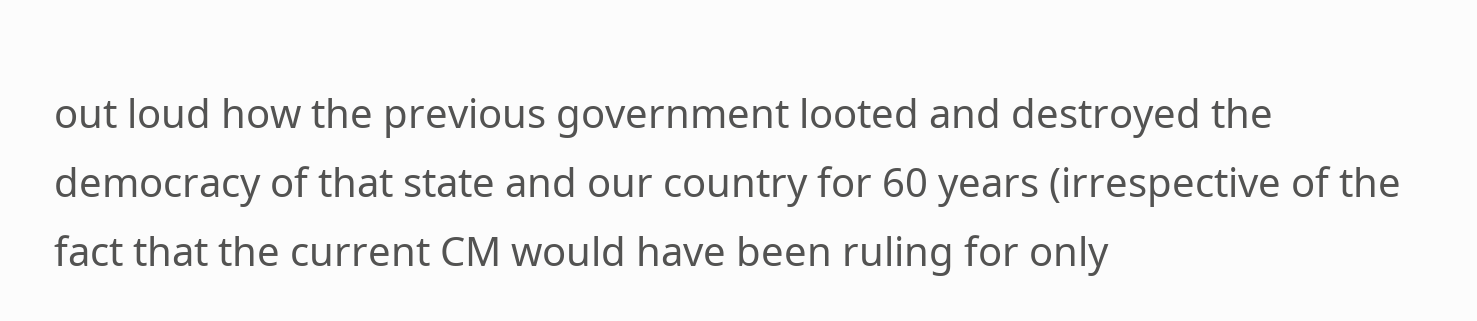out loud how the previous government looted and destroyed the democracy of that state and our country for 60 years (irrespective of the fact that the current CM would have been ruling for only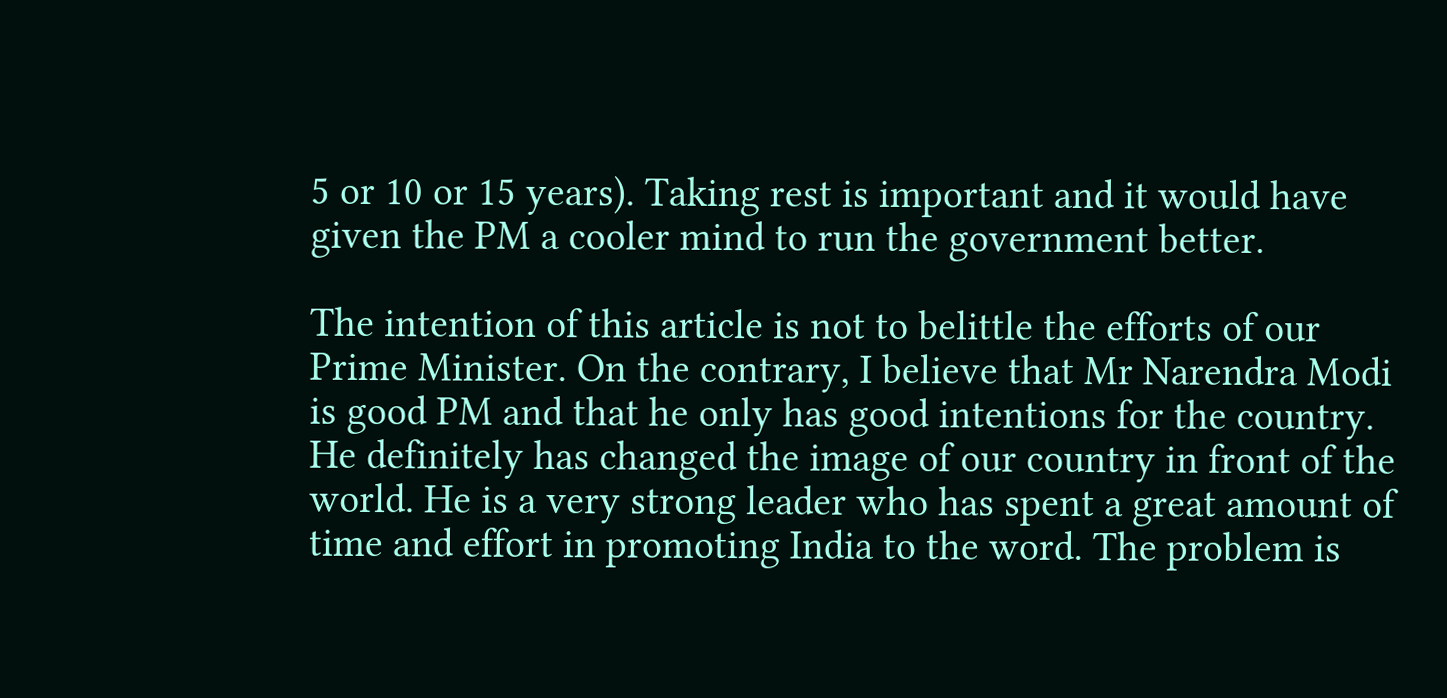5 or 10 or 15 years). Taking rest is important and it would have given the PM a cooler mind to run the government better.

The intention of this article is not to belittle the efforts of our Prime Minister. On the contrary, I believe that Mr Narendra Modi is good PM and that he only has good intentions for the country. He definitely has changed the image of our country in front of the world. He is a very strong leader who has spent a great amount of time and effort in promoting India to the word. The problem is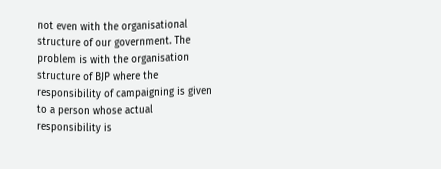not even with the organisational structure of our government. The problem is with the organisation structure of BJP where the responsibility of campaigning is given to a person whose actual responsibility is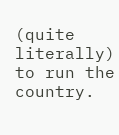(quite literally) to run the country.